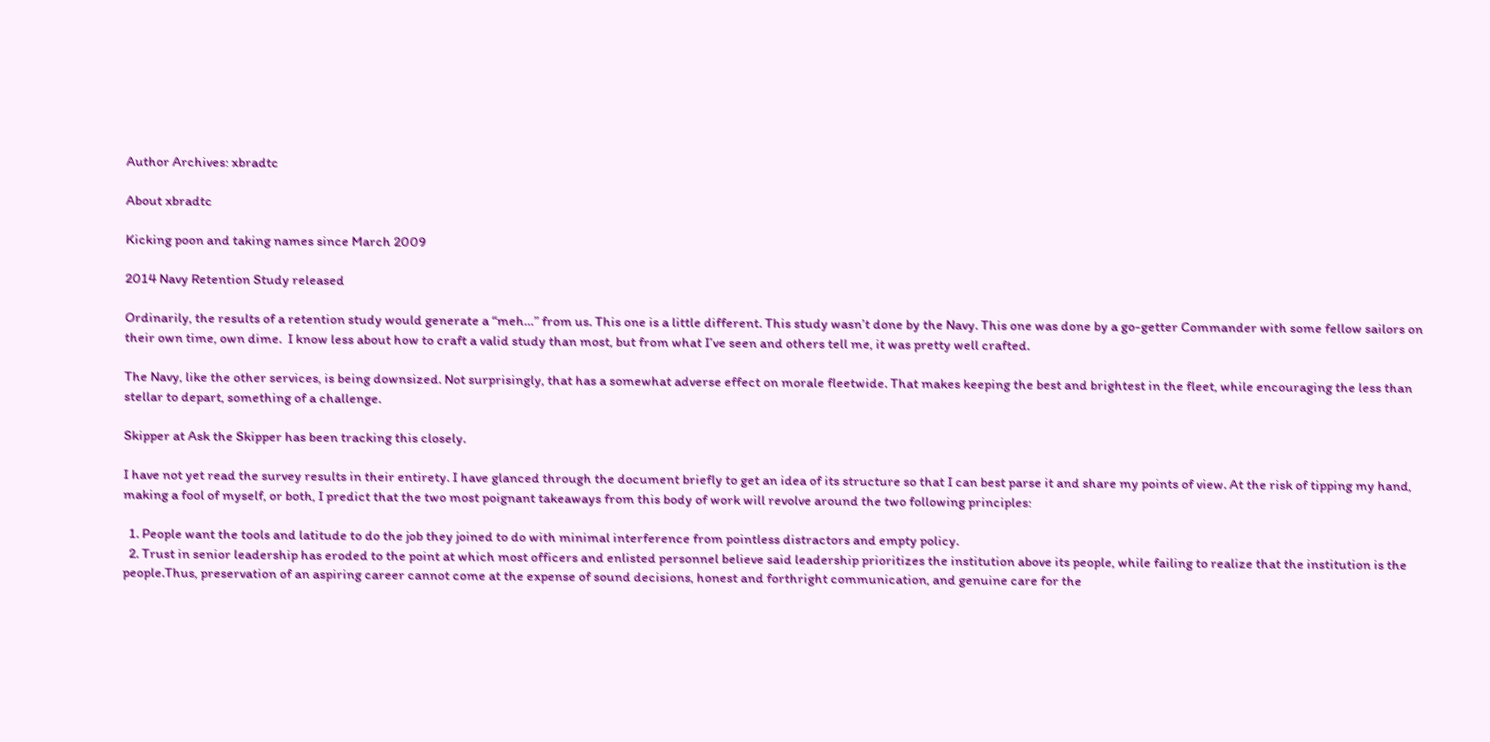Author Archives: xbradtc

About xbradtc

Kicking poon and taking names since March 2009

2014 Navy Retention Study released

Ordinarily, the results of a retention study would generate a “meh…” from us. This one is a little different. This study wasn’t done by the Navy. This one was done by a go-getter Commander with some fellow sailors on their own time, own dime.  I know less about how to craft a valid study than most, but from what I’ve seen and others tell me, it was pretty well crafted.

The Navy, like the other services, is being downsized. Not surprisingly, that has a somewhat adverse effect on morale fleetwide. That makes keeping the best and brightest in the fleet, while encouraging the less than stellar to depart, something of a challenge.

Skipper at Ask the Skipper has been tracking this closely.

I have not yet read the survey results in their entirety. I have glanced through the document briefly to get an idea of its structure so that I can best parse it and share my points of view. At the risk of tipping my hand, making a fool of myself, or both, I predict that the two most poignant takeaways from this body of work will revolve around the two following principles:

  1. People want the tools and latitude to do the job they joined to do with minimal interference from pointless distractors and empty policy.
  2. Trust in senior leadership has eroded to the point at which most officers and enlisted personnel believe said leadership prioritizes the institution above its people, while failing to realize that the institution is the people.Thus, preservation of an aspiring career cannot come at the expense of sound decisions, honest and forthright communication, and genuine care for the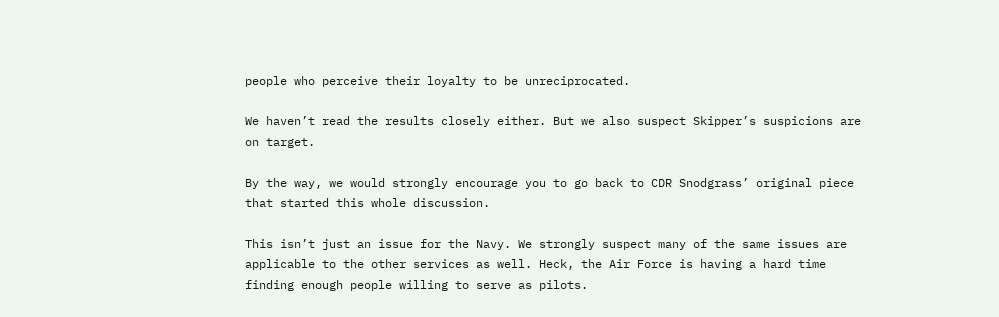people who perceive their loyalty to be unreciprocated.

We haven’t read the results closely either. But we also suspect Skipper’s suspicions are on target.

By the way, we would strongly encourage you to go back to CDR Snodgrass’ original piece that started this whole discussion.

This isn’t just an issue for the Navy. We strongly suspect many of the same issues are applicable to the other services as well. Heck, the Air Force is having a hard time finding enough people willing to serve as pilots.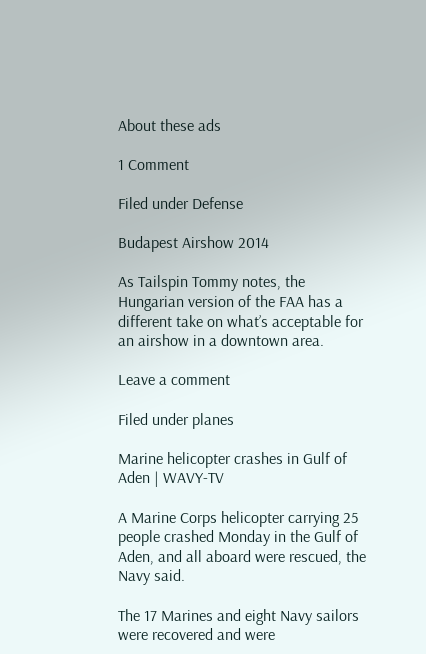About these ads

1 Comment

Filed under Defense

Budapest Airshow 2014

As Tailspin Tommy notes, the Hungarian version of the FAA has a different take on what’s acceptable for an airshow in a downtown area.

Leave a comment

Filed under planes

Marine helicopter crashes in Gulf of Aden | WAVY-TV

A Marine Corps helicopter carrying 25 people crashed Monday in the Gulf of Aden, and all aboard were rescued, the Navy said.

The 17 Marines and eight Navy sailors were recovered and were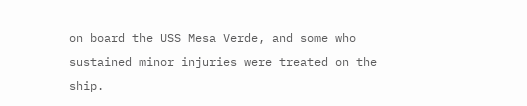on board the USS Mesa Verde, and some who sustained minor injuries were treated on the ship.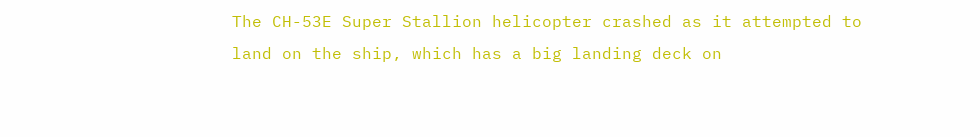The CH-53E Super Stallion helicopter crashed as it attempted to land on the ship, which has a big landing deck on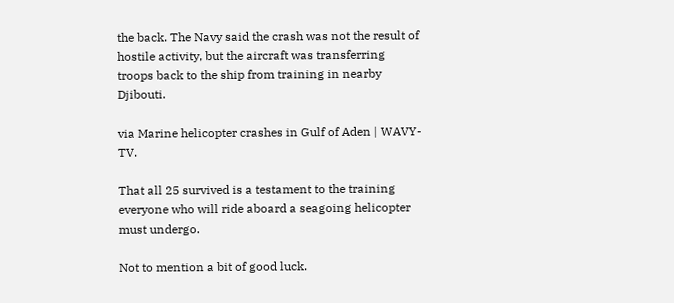the back. The Navy said the crash was not the result of hostile activity, but the aircraft was transferring troops back to the ship from training in nearby Djibouti.

via Marine helicopter crashes in Gulf of Aden | WAVY-TV.

That all 25 survived is a testament to the training everyone who will ride aboard a seagoing helicopter must undergo.

Not to mention a bit of good luck.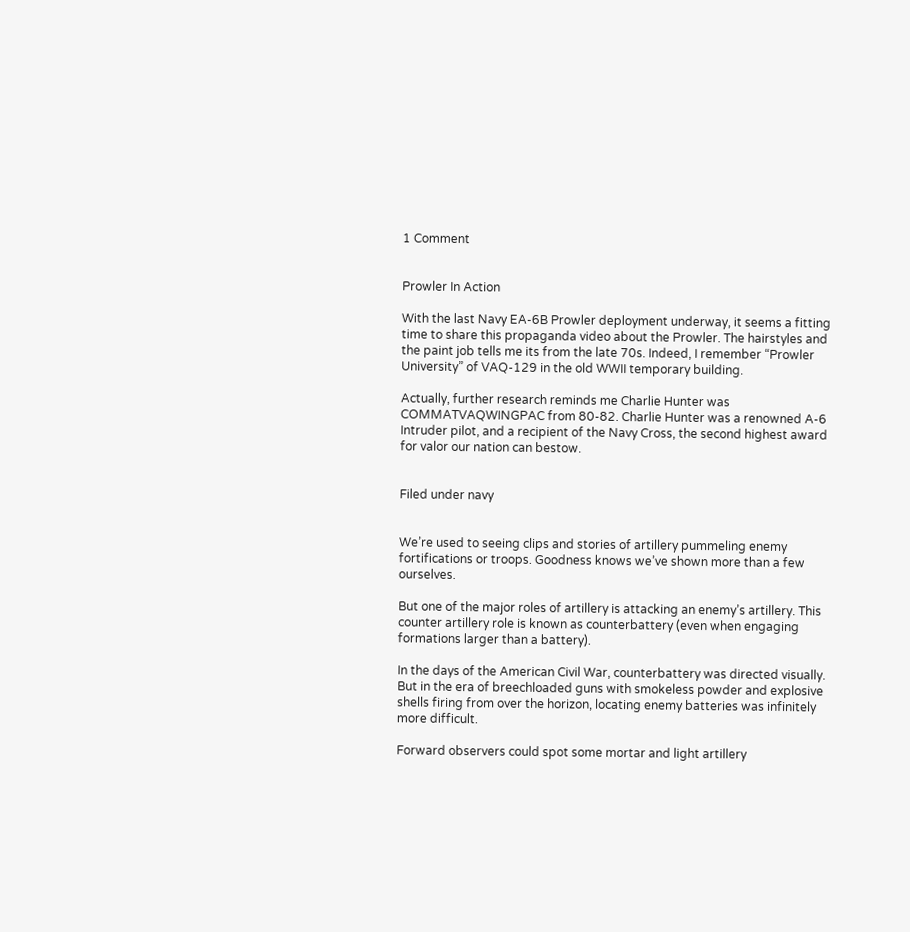1 Comment


Prowler In Action

With the last Navy EA-6B Prowler deployment underway, it seems a fitting time to share this propaganda video about the Prowler. The hairstyles and the paint job tells me its from the late 70s. Indeed, I remember “Prowler University” of VAQ-129 in the old WWII temporary building.

Actually, further research reminds me Charlie Hunter was COMMATVAQWINGPAC from 80-82. Charlie Hunter was a renowned A-6 Intruder pilot, and a recipient of the Navy Cross, the second highest award for valor our nation can bestow.


Filed under navy


We’re used to seeing clips and stories of artillery pummeling enemy fortifications or troops. Goodness knows we’ve shown more than a few ourselves.

But one of the major roles of artillery is attacking an enemy’s artillery. This counter artillery role is known as counterbattery (even when engaging formations larger than a battery).

In the days of the American Civil War, counterbattery was directed visually. But in the era of breechloaded guns with smokeless powder and explosive shells firing from over the horizon, locating enemy batteries was infinitely more difficult.

Forward observers could spot some mortar and light artillery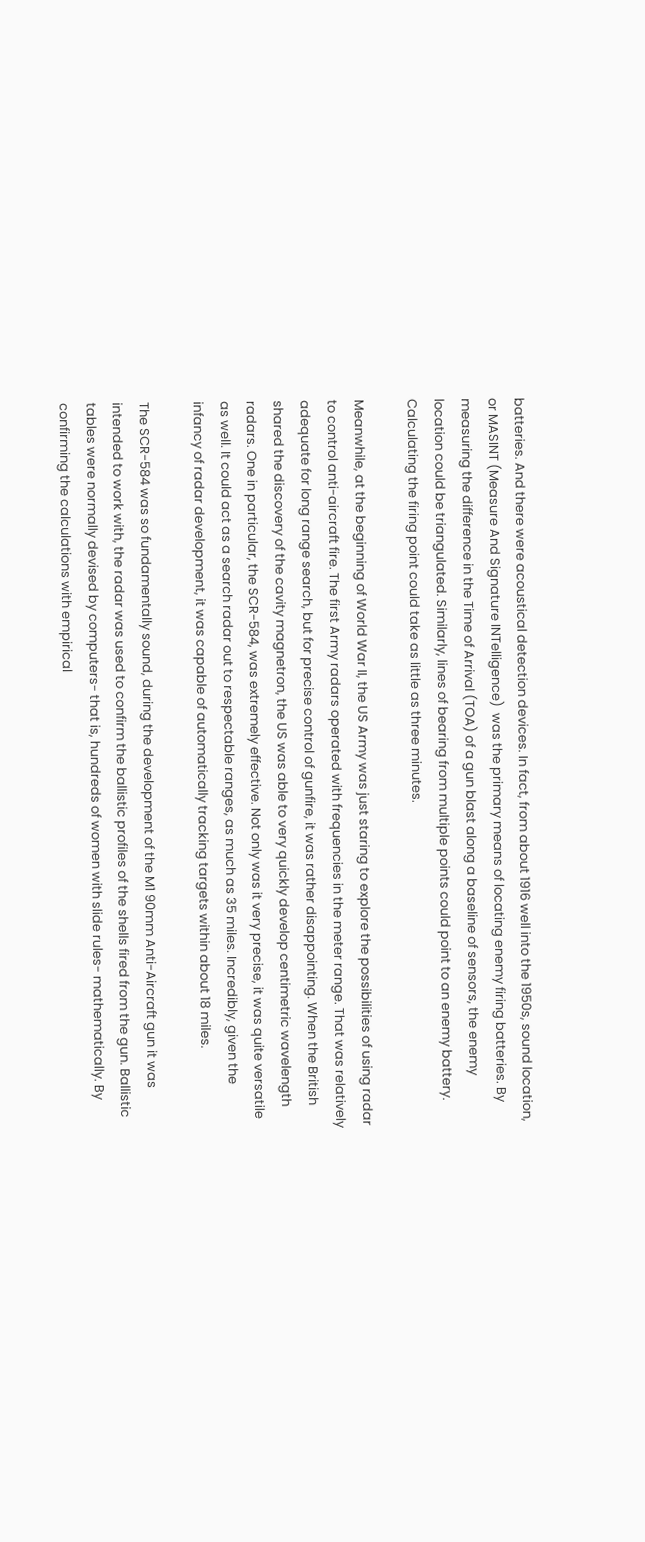batteries. And there were acoustical detection devices. In fact, from about 1916 well into the 1950s, sound location, or MASINT (Measure And Signature INTelligence)  was the primary means of locating enemy firing batteries. By measuring the difference in the Time of Arrival (TOA) of a gun blast along a baseline of sensors, the enemy location could be triangulated. Similarly, lines of bearing from multiple points could point to an enemy battery. Calculating the firing point could take as little as three minutes.

Meanwhile, at the beginning of World War II, the US Army was just staring to explore the possibilities of using radar to control anti-aircraft fire. The first Army radars operated with frequencies in the meter range. That was relatively adequate for long range search, but for precise control of gunfire, it was rather disappointing. When the British shared the discovery of the cavity magnetron, the US was able to very quickly develop centimetric wavelength radars. One in particular, the SCR-584, was extremely effective. Not only was it very precise, it was quite versatile as well. It could act as a search radar out to respectable ranges, as much as 35 miles. Incredibly, given the infancy of radar development, it was capable of automatically tracking targets within about 18 miles.

The SCR-584 was so fundamentally sound, during the development of the M1 90mm Anti-Aircraft gun it was intended to work with, the radar was used to confirm the ballistic profiles of the shells fired from the gun. Ballistic tables were normally devised by computers- that is, hundreds of women with slide rules- mathematically. By confirming the calculations with empirical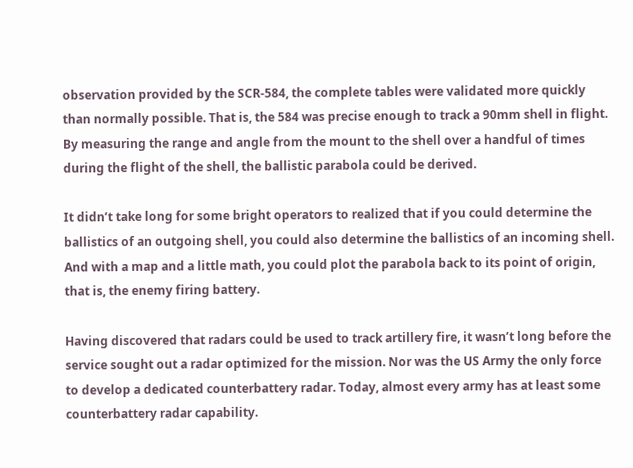observation provided by the SCR-584, the complete tables were validated more quickly than normally possible. That is, the 584 was precise enough to track a 90mm shell in flight. By measuring the range and angle from the mount to the shell over a handful of times during the flight of the shell, the ballistic parabola could be derived.

It didn’t take long for some bright operators to realized that if you could determine the ballistics of an outgoing shell, you could also determine the ballistics of an incoming shell. And with a map and a little math, you could plot the parabola back to its point of origin, that is, the enemy firing battery.

Having discovered that radars could be used to track artillery fire, it wasn’t long before the service sought out a radar optimized for the mission. Nor was the US Army the only force to develop a dedicated counterbattery radar. Today, almost every army has at least some counterbattery radar capability.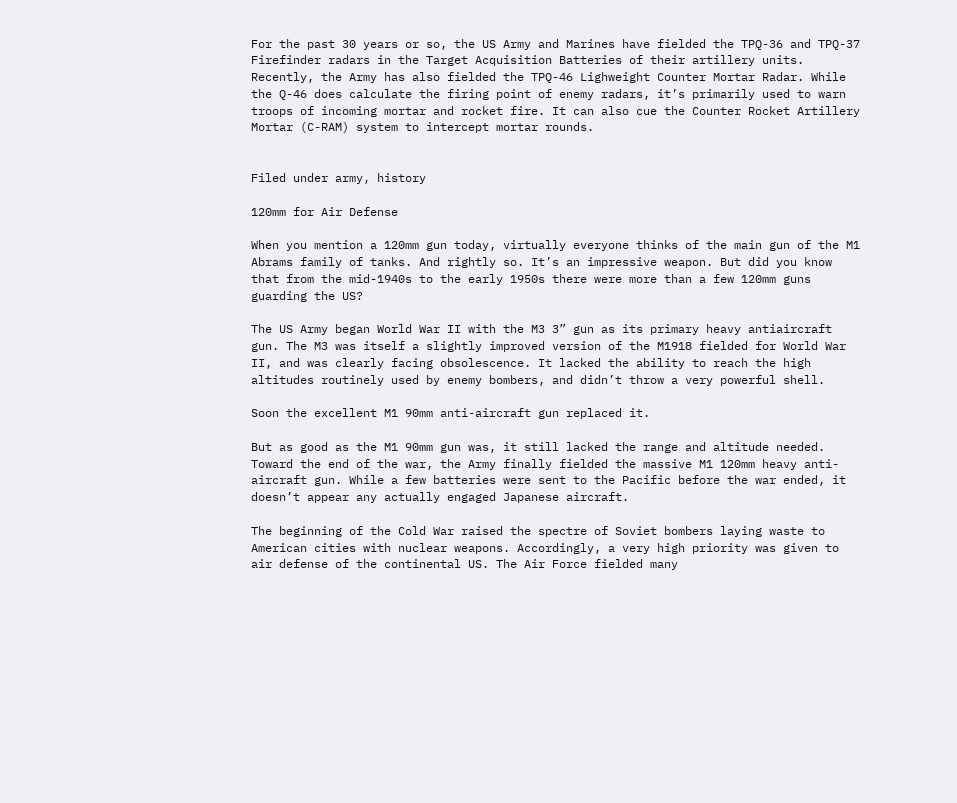For the past 30 years or so, the US Army and Marines have fielded the TPQ-36 and TPQ-37 Firefinder radars in the Target Acquisition Batteries of their artillery units. Recently, the Army has also fielded the TPQ-46 Lighweight Counter Mortar Radar. While the Q-46 does calculate the firing point of enemy radars, it’s primarily used to warn troops of incoming mortar and rocket fire. It can also cue the Counter Rocket Artillery Mortar (C-RAM) system to intercept mortar rounds.


Filed under army, history

120mm for Air Defense

When you mention a 120mm gun today, virtually everyone thinks of the main gun of the M1 Abrams family of tanks. And rightly so. It’s an impressive weapon. But did you know that from the mid-1940s to the early 1950s there were more than a few 120mm guns guarding the US?

The US Army began World War II with the M3 3” gun as its primary heavy antiaircraft gun. The M3 was itself a slightly improved version of the M1918 fielded for World War II, and was clearly facing obsolescence. It lacked the ability to reach the high altitudes routinely used by enemy bombers, and didn’t throw a very powerful shell.

Soon the excellent M1 90mm anti-aircraft gun replaced it.

But as good as the M1 90mm gun was, it still lacked the range and altitude needed. Toward the end of the war, the Army finally fielded the massive M1 120mm heavy anti-aircraft gun. While a few batteries were sent to the Pacific before the war ended, it doesn’t appear any actually engaged Japanese aircraft.

The beginning of the Cold War raised the spectre of Soviet bombers laying waste to American cities with nuclear weapons. Accordingly, a very high priority was given to air defense of the continental US. The Air Force fielded many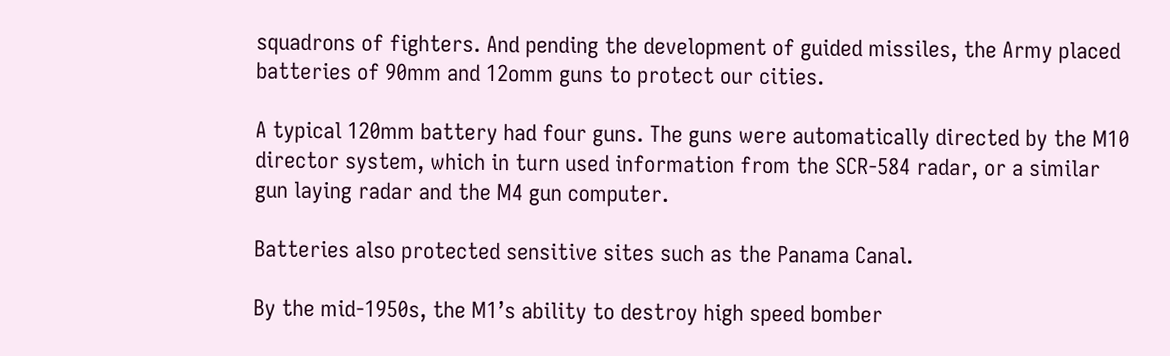squadrons of fighters. And pending the development of guided missiles, the Army placed batteries of 90mm and 12omm guns to protect our cities.

A typical 120mm battery had four guns. The guns were automatically directed by the M10 director system, which in turn used information from the SCR-584 radar, or a similar gun laying radar and the M4 gun computer.

Batteries also protected sensitive sites such as the Panama Canal.

By the mid-1950s, the M1’s ability to destroy high speed bomber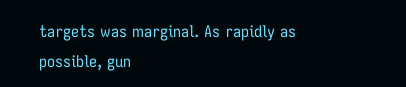targets was marginal. As rapidly as possible, gun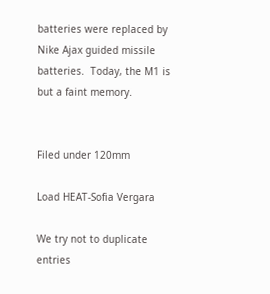batteries were replaced by Nike Ajax guided missile batteries.  Today, the M1 is but a faint memory.


Filed under 120mm

Load HEAT-Sofia Vergara

We try not to duplicate entries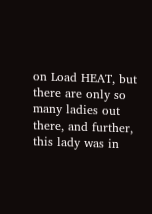on Load HEAT, but there are only so many ladies out there, and further, this lady was in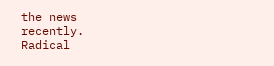the news recently. Radical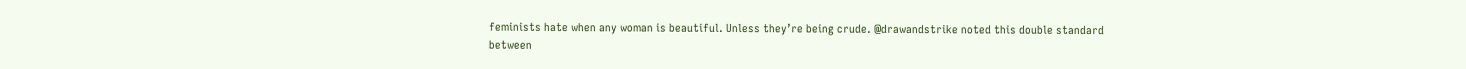feminists hate when any woman is beautiful. Unless they’re being crude. @drawandstrike noted this double standard between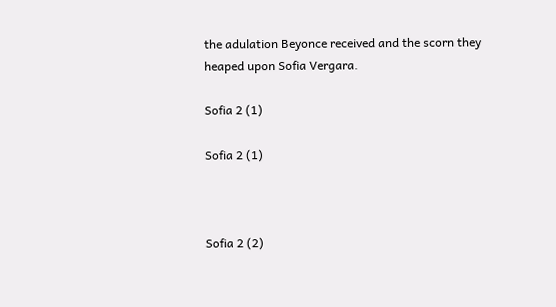the adulation Beyonce received and the scorn they heaped upon Sofia Vergara.

Sofia 2 (1)

Sofia 2 (1)



Sofia 2 (2)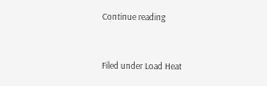Continue reading


Filed under Load Heat